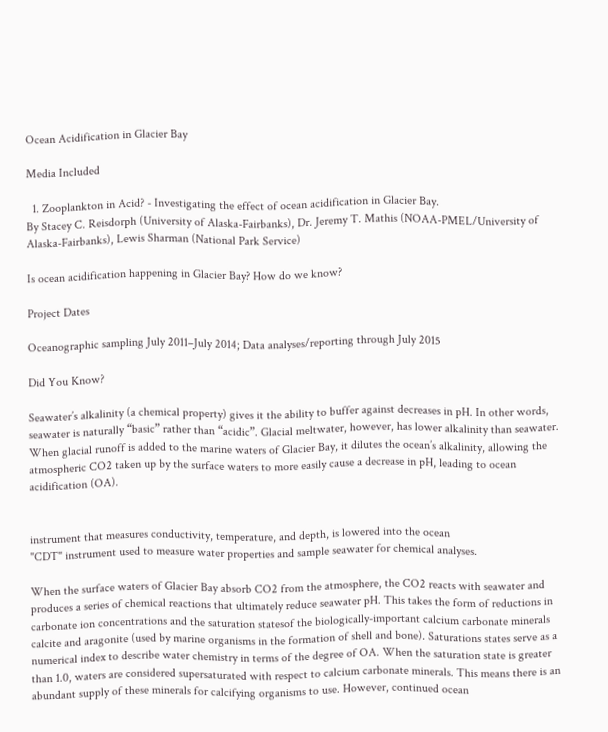Ocean Acidification in Glacier Bay

Media Included

  1. Zooplankton in Acid? - Investigating the effect of ocean acidification in Glacier Bay.
By Stacey C. Reisdorph (University of Alaska-Fairbanks), Dr. Jeremy T. Mathis (NOAA-PMEL/University of Alaska-Fairbanks), Lewis Sharman (National Park Service)

Is ocean acidification happening in Glacier Bay? How do we know?

Project Dates

Oceanographic sampling July 2011–July 2014; Data analyses/reporting through July 2015

Did You Know?

Seawater’s alkalinity (a chemical property) gives it the ability to buffer against decreases in pH. In other words, seawater is naturally “basic” rather than “acidic”. Glacial meltwater, however, has lower alkalinity than seawater. When glacial runoff is added to the marine waters of Glacier Bay, it dilutes the ocean’s alkalinity, allowing the atmospheric CO2 taken up by the surface waters to more easily cause a decrease in pH, leading to ocean acidification (OA).


instrument that measures conductivity, temperature, and depth, is lowered into the ocean
"CDT" instrument used to measure water properties and sample seawater for chemical analyses.

When the surface waters of Glacier Bay absorb CO2 from the atmosphere, the CO2 reacts with seawater and produces a series of chemical reactions that ultimately reduce seawater pH. This takes the form of reductions in carbonate ion concentrations and the saturation statesof the biologically-important calcium carbonate minerals calcite and aragonite (used by marine organisms in the formation of shell and bone). Saturations states serve as a numerical index to describe water chemistry in terms of the degree of OA. When the saturation state is greater than 1.0, waters are considered supersaturated with respect to calcium carbonate minerals. This means there is an abundant supply of these minerals for calcifying organisms to use. However, continued ocean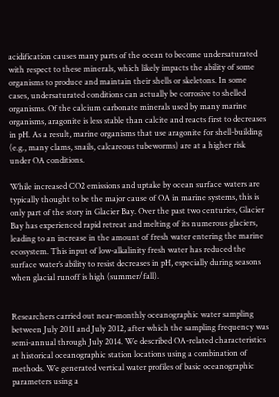acidification causes many parts of the ocean to become undersaturated with respect to these minerals, which likely impacts the ability of some organisms to produce and maintain their shells or skeletons. In some cases, undersaturated conditions can actually be corrosive to shelled organisms. Of the calcium carbonate minerals used by many marine organisms, aragonite is less stable than calcite and reacts first to decreases in pH. As a result, marine organisms that use aragonite for shell-building (e.g., many clams, snails, calcareous tubeworms) are at a higher risk under OA conditions.

While increased CO2 emissions and uptake by ocean surface waters are typically thought to be the major cause of OA in marine systems, this is only part of the story in Glacier Bay. Over the past two centuries, Glacier Bay has experienced rapid retreat and melting of its numerous glaciers, leading to an increase in the amount of fresh water entering the marine ecosystem. This input of low-alkalinity fresh water has reduced the surface water’s ability to resist decreases in pH, especially during seasons when glacial runoff is high (summer/fall).


Researchers carried out near-monthly oceanographic water sampling between July 2011 and July 2012, after which the sampling frequency was semi-annual through July 2014. We described OA-related characteristics at historical oceanographic station locations using a combination of methods. We generated vertical water profiles of basic oceanographic parameters using a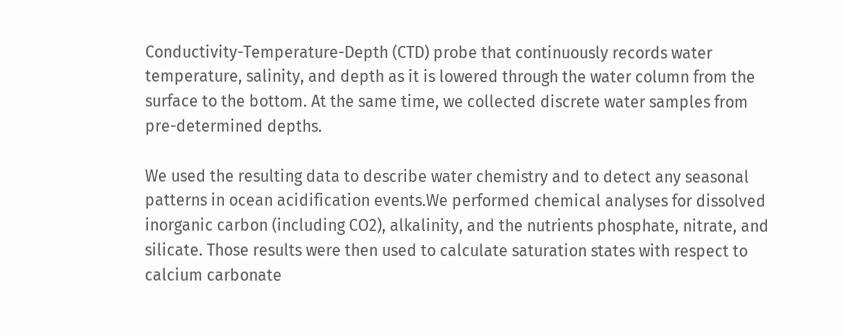Conductivity-Temperature-Depth (CTD) probe that continuously records water temperature, salinity, and depth as it is lowered through the water column from the surface to the bottom. At the same time, we collected discrete water samples from pre-determined depths.

We used the resulting data to describe water chemistry and to detect any seasonal patterns in ocean acidification events.We performed chemical analyses for dissolved inorganic carbon (including CO2), alkalinity, and the nutrients phosphate, nitrate, and silicate. Those results were then used to calculate saturation states with respect to calcium carbonate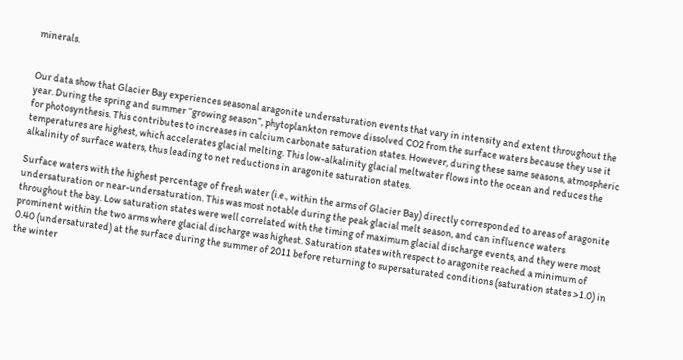minerals.


Our data show that Glacier Bay experiences seasonal aragonite undersaturation events that vary in intensity and extent throughout the year. During the spring and summer “growing season”, phytoplankton remove dissolved CO2 from the surface waters because they use it for photosynthesis. This contributes to increases in calcium carbonate saturation states. However, during these same seasons, atmospheric temperatures are highest, which accelerates glacial melting. This low-alkalinity glacial meltwater flows into the ocean and reduces the alkalinity of surface waters, thus leading to net reductions in aragonite saturation states.

Surface waters with the highest percentage of fresh water (i.e., within the arms of Glacier Bay) directly corresponded to areas of aragonite undersaturation or near-undersaturation. This was most notable during the peak glacial melt season, and can influence waters throughout the bay. Low saturation states were well correlated with the timing of maximum glacial discharge events, and they were most prominent within the two arms where glacial discharge was highest. Saturation states with respect to aragonite reached a minimum of 0.40 (undersaturated) at the surface during the summer of 2011 before returning to supersaturated conditions (saturation states >1.0) in the winter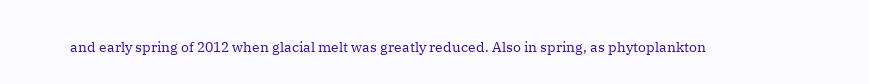and early spring of 2012 when glacial melt was greatly reduced. Also in spring, as phytoplankton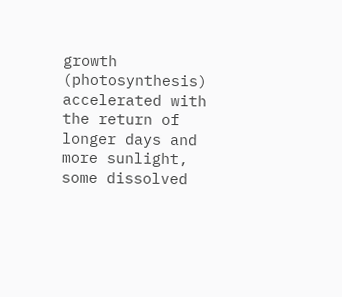growth (photosynthesis) accelerated with the return of longer days and more sunlight, some dissolved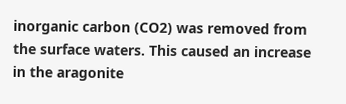inorganic carbon (CO2) was removed from the surface waters. This caused an increase in the aragonite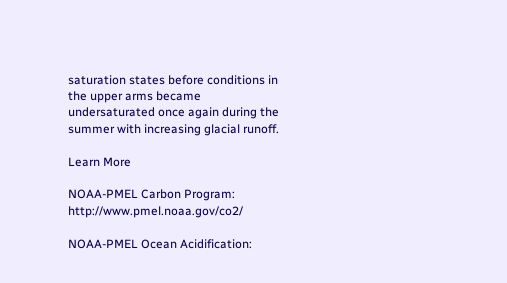saturation states before conditions in the upper arms became undersaturated once again during the summer with increasing glacial runoff.

Learn More

NOAA-PMEL Carbon Program: http://www.pmel.noaa.gov/co2/

NOAA-PMEL Ocean Acidification: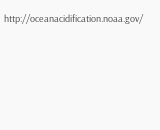http://oceanacidification.noaa.gov/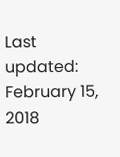Last updated: February 15, 2018